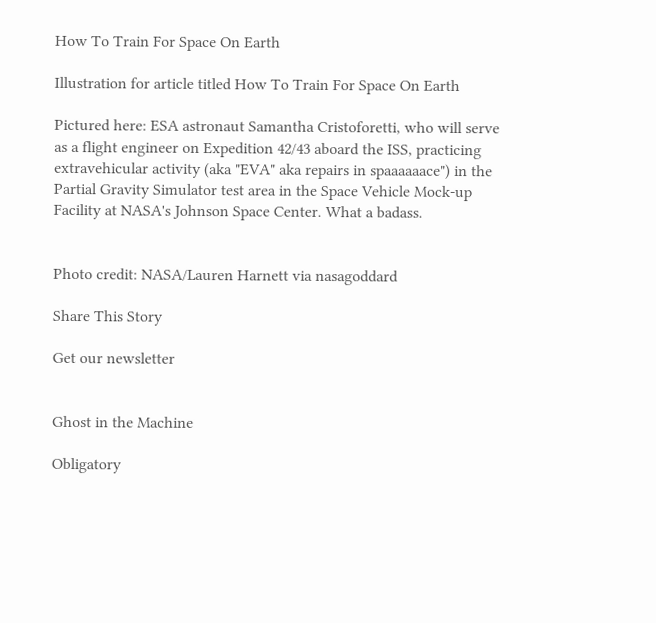How To Train For Space On Earth

Illustration for article titled How To Train For Space On Earth

Pictured here: ESA astronaut Samantha Cristoforetti, who will serve as a flight engineer on Expedition 42/43 aboard the ISS, practicing extravehicular activity (aka "EVA" aka repairs in spaaaaaace") in the Partial Gravity Simulator test area in the Space Vehicle Mock-up Facility at NASA's Johnson Space Center. What a badass.


Photo credit: NASA/Lauren Harnett via nasagoddard

Share This Story

Get our newsletter


Ghost in the Machine

Obligatory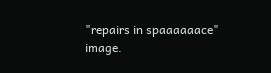"repairs in spaaaaaace" image.